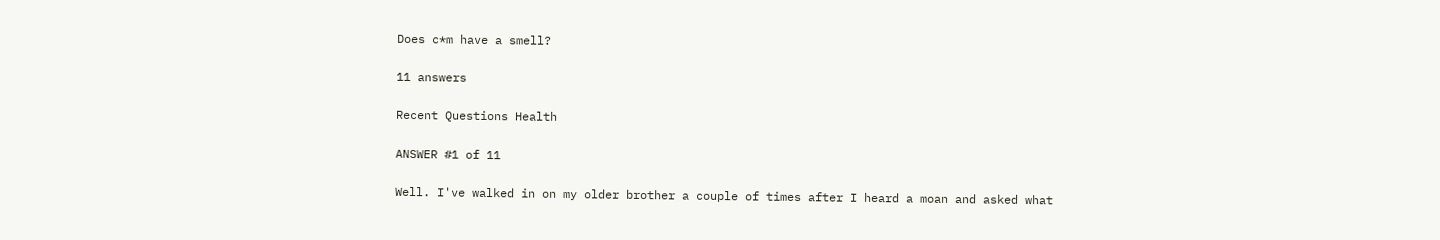Does c*m have a smell?

11 answers

Recent Questions Health

ANSWER #1 of 11

Well. I've walked in on my older brother a couple of times after I heard a moan and asked what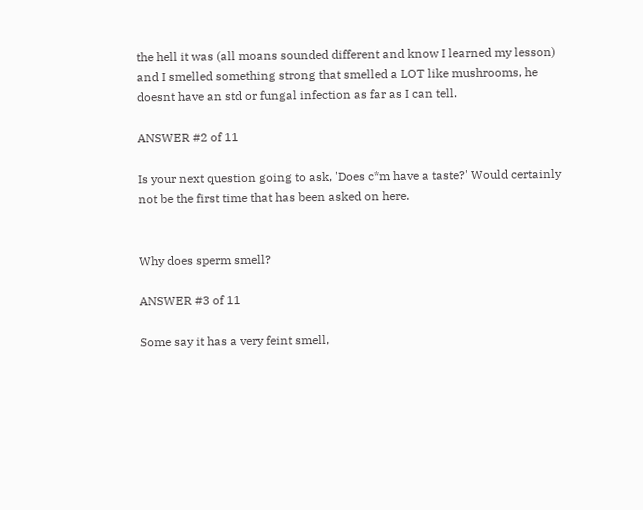the hell it was (all moans sounded different and know I learned my lesson) and I smelled something strong that smelled a LOT like mushrooms, he doesnt have an std or fungal infection as far as I can tell.

ANSWER #2 of 11

Is your next question going to ask, 'Does c*m have a taste?' Would certainly not be the first time that has been asked on here.


Why does sperm smell?

ANSWER #3 of 11

Some say it has a very feint smell,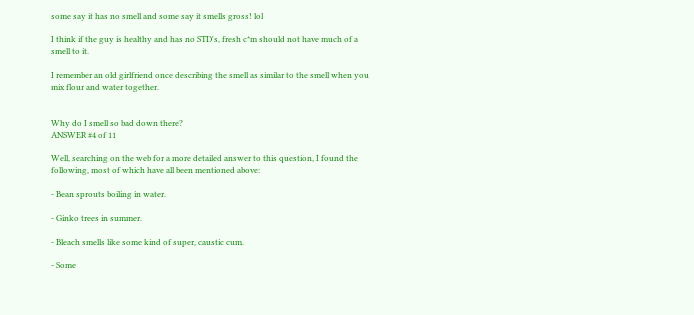some say it has no smell and some say it smells gross! lol

I think if the guy is healthy and has no STD's, fresh c*m should not have much of a smell to it.

I remember an old girlfriend once describing the smell as similar to the smell when you mix flour and water together.


Why do I smell so bad down there?
ANSWER #4 of 11

Well, searching on the web for a more detailed answer to this question, I found the following, most of which have all been mentioned above:

- Bean sprouts boiling in water.

- Ginko trees in summer.

- Bleach smells like some kind of super, caustic cum.

- Some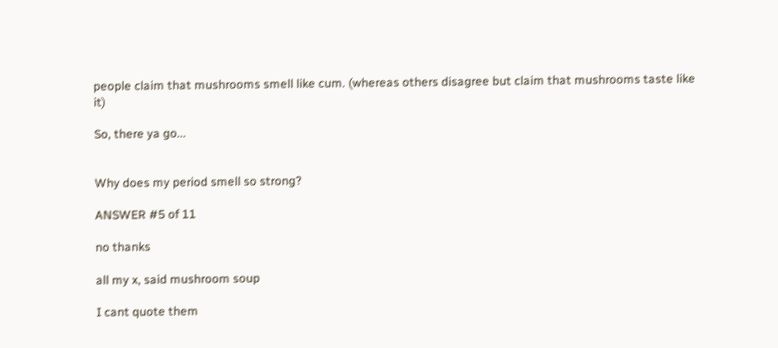people claim that mushrooms smell like cum. (whereas others disagree but claim that mushrooms taste like it)

So, there ya go...


Why does my period smell so strong?

ANSWER #5 of 11

no thanks

all my x, said mushroom soup

I cant quote them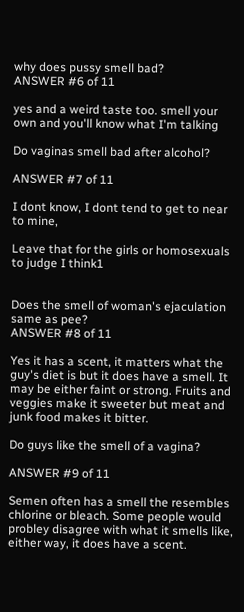why does pussy smell bad?
ANSWER #6 of 11

yes and a weird taste too. smell your own and you'll know what I'm talking

Do vaginas smell bad after alcohol?

ANSWER #7 of 11

I dont know, I dont tend to get to near to mine,

Leave that for the girls or homosexuals to judge I think1


Does the smell of woman's ejaculation same as pee?
ANSWER #8 of 11

Yes it has a scent, it matters what the guy's diet is but it does have a smell. It may be either faint or strong. Fruits and veggies make it sweeter but meat and junk food makes it bitter.

Do guys like the smell of a vagina?

ANSWER #9 of 11

Semen often has a smell the resembles chlorine or bleach. Some people would probley disagree with what it smells like, either way, it does have a scent.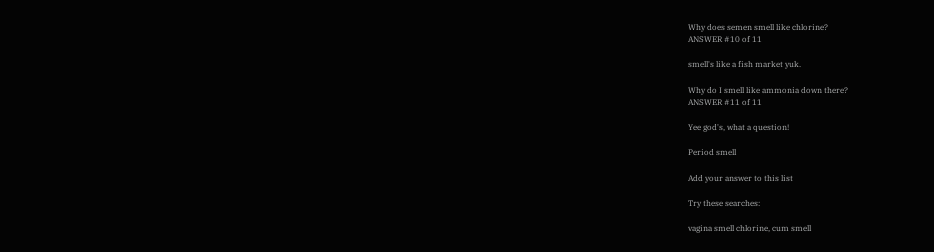Why does semen smell like chlorine?
ANSWER #10 of 11

smell's like a fish market yuk.

Why do I smell like ammonia down there?
ANSWER #11 of 11

Yee god's, what a question!

Period smell

Add your answer to this list

Try these searches:

vagina smell chlorine, cum smell